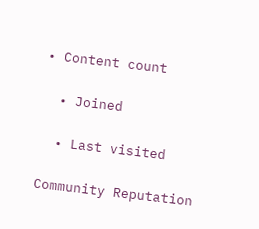• Content count

  • Joined

  • Last visited

Community Reputation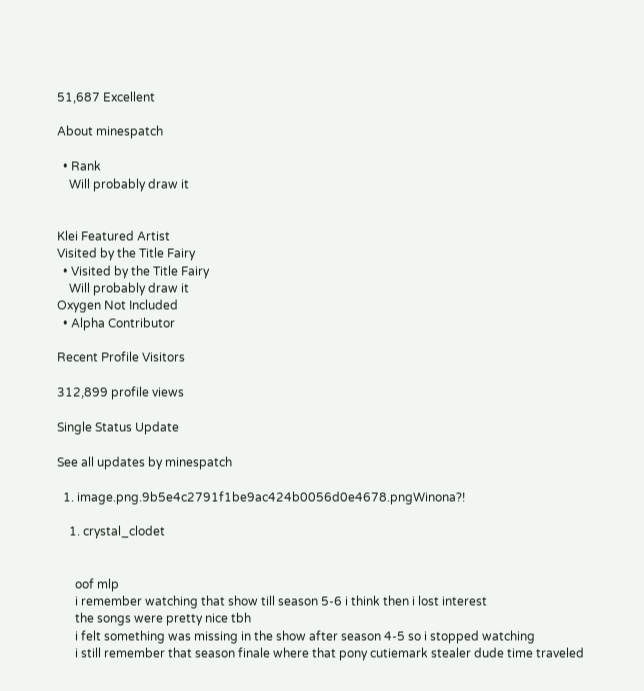51,687 Excellent

About minespatch

  • Rank
    Will probably draw it


Klei Featured Artist
Visited by the Title Fairy
  • Visited by the Title Fairy
    Will probably draw it
Oxygen Not Included
  • Alpha Contributor

Recent Profile Visitors

312,899 profile views

Single Status Update

See all updates by minespatch

  1. image.png.9b5e4c2791f1be9ac424b0056d0e4678.pngWinona?!

    1. crystal_clodet


      oof mlp
      i remember watching that show till season 5-6 i think then i lost interest
      the songs were pretty nice tbh
      i felt something was missing in the show after season 4-5 so i stopped watching
      i still remember that season finale where that pony cutiemark stealer dude time traveled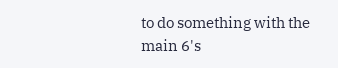to do something with the main 6's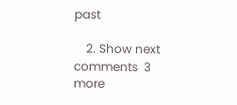past

    2. Show next comments  3 more